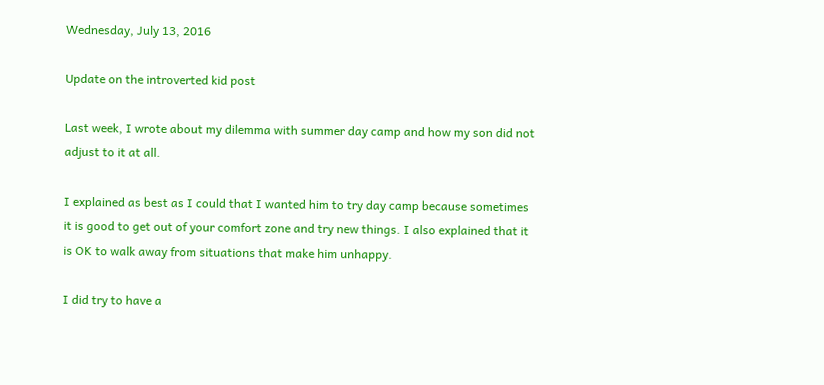Wednesday, July 13, 2016

Update on the introverted kid post

Last week, I wrote about my dilemma with summer day camp and how my son did not adjust to it at all.

I explained as best as I could that I wanted him to try day camp because sometimes it is good to get out of your comfort zone and try new things. I also explained that it is OK to walk away from situations that make him unhappy.

I did try to have a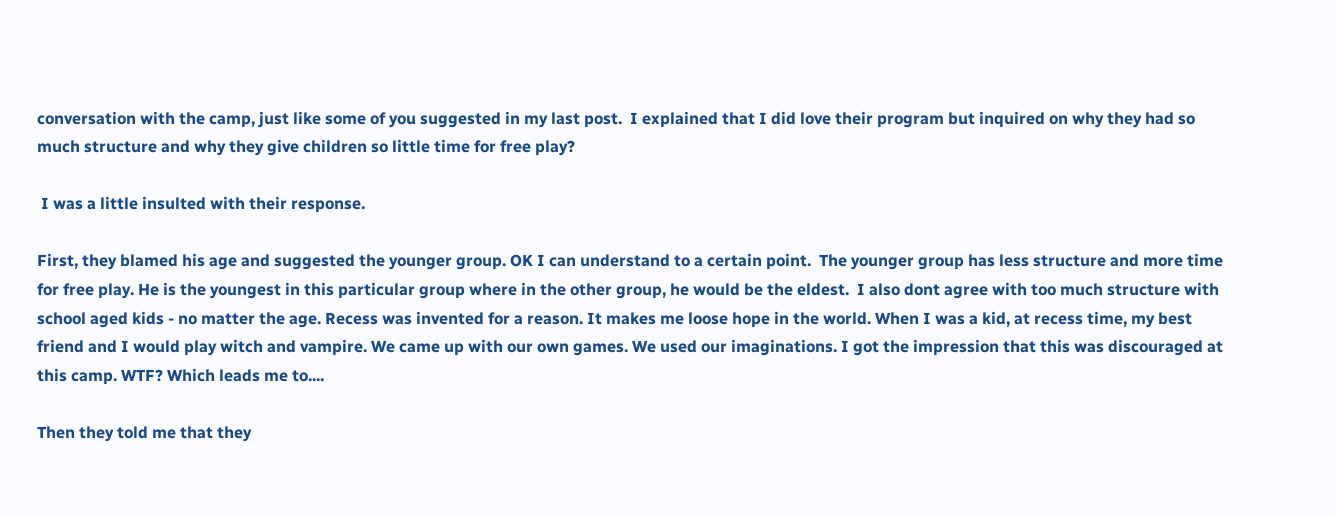conversation with the camp, just like some of you suggested in my last post.  I explained that I did love their program but inquired on why they had so much structure and why they give children so little time for free play?

 I was a little insulted with their response.

First, they blamed his age and suggested the younger group. OK I can understand to a certain point.  The younger group has less structure and more time for free play. He is the youngest in this particular group where in the other group, he would be the eldest.  I also dont agree with too much structure with school aged kids - no matter the age. Recess was invented for a reason. It makes me loose hope in the world. When I was a kid, at recess time, my best friend and I would play witch and vampire. We came up with our own games. We used our imaginations. I got the impression that this was discouraged at this camp. WTF? Which leads me to....

Then they told me that they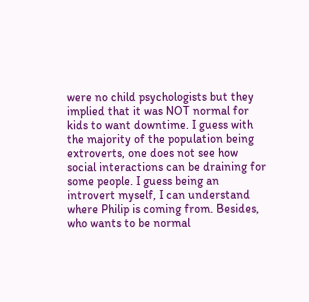were no child psychologists but they implied that it was NOT normal for kids to want downtime. I guess with the majority of the population being extroverts, one does not see how social interactions can be draining for some people. I guess being an introvert myself, I can understand where Philip is coming from. Besides, who wants to be normal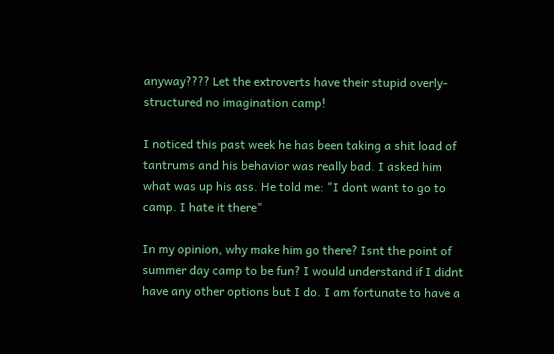anyway???? Let the extroverts have their stupid overly-structured no imagination camp!

I noticed this past week he has been taking a shit load of tantrums and his behavior was really bad. I asked him what was up his ass. He told me: "I dont want to go to camp. I hate it there"

In my opinion, why make him go there? Isnt the point of summer day camp to be fun? I would understand if I didnt have any other options but I do. I am fortunate to have a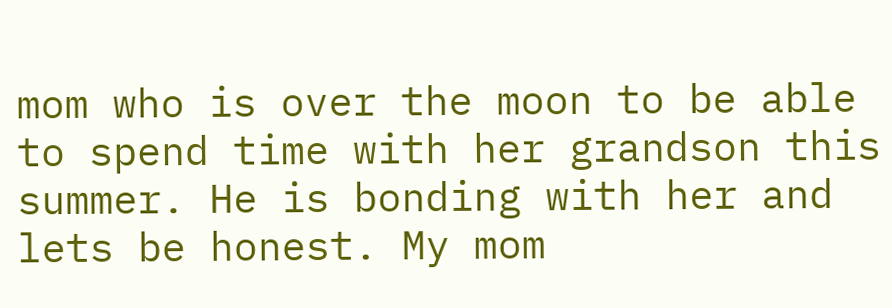mom who is over the moon to be able to spend time with her grandson this summer. He is bonding with her and lets be honest. My mom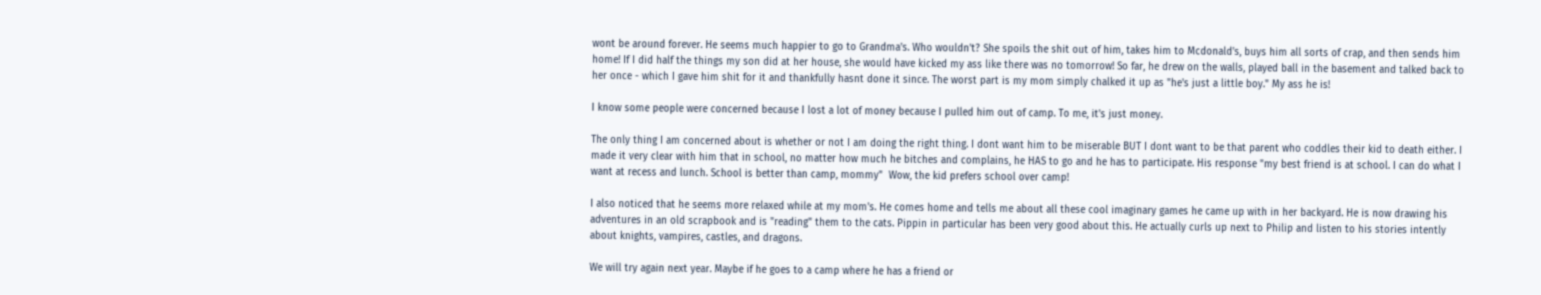wont be around forever. He seems much happier to go to Grandma's. Who wouldn't? She spoils the shit out of him, takes him to Mcdonald's, buys him all sorts of crap, and then sends him home! If I did half the things my son did at her house, she would have kicked my ass like there was no tomorrow! So far, he drew on the walls, played ball in the basement and talked back to her once - which I gave him shit for it and thankfully hasnt done it since. The worst part is my mom simply chalked it up as "he's just a little boy." My ass he is!

I know some people were concerned because I lost a lot of money because I pulled him out of camp. To me, it's just money.

The only thing I am concerned about is whether or not I am doing the right thing. I dont want him to be miserable BUT I dont want to be that parent who coddles their kid to death either. I made it very clear with him that in school, no matter how much he bitches and complains, he HAS to go and he has to participate. His response "my best friend is at school. I can do what I want at recess and lunch. School is better than camp, mommy"  Wow, the kid prefers school over camp!

I also noticed that he seems more relaxed while at my mom's. He comes home and tells me about all these cool imaginary games he came up with in her backyard. He is now drawing his adventures in an old scrapbook and is "reading" them to the cats. Pippin in particular has been very good about this. He actually curls up next to Philip and listen to his stories intently about knights, vampires, castles, and dragons.

We will try again next year. Maybe if he goes to a camp where he has a friend or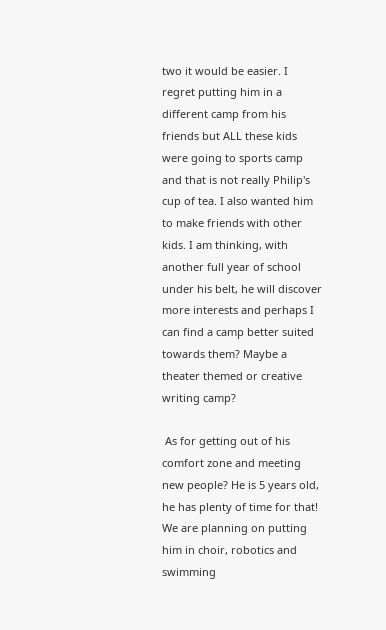two it would be easier. I regret putting him in a different camp from his friends but ALL these kids were going to sports camp and that is not really Philip's cup of tea. I also wanted him to make friends with other kids. I am thinking, with another full year of school under his belt, he will discover more interests and perhaps I can find a camp better suited towards them? Maybe a theater themed or creative writing camp?

 As for getting out of his comfort zone and meeting new people? He is 5 years old, he has plenty of time for that! We are planning on putting him in choir, robotics and swimming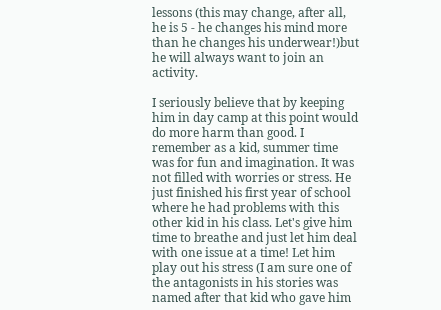lessons (this may change, after all, he is 5 - he changes his mind more than he changes his underwear!)but he will always want to join an activity.

I seriously believe that by keeping him in day camp at this point would do more harm than good. I remember as a kid, summer time was for fun and imagination. It was not filled with worries or stress. He just finished his first year of school where he had problems with this other kid in his class. Let's give him time to breathe and just let him deal with one issue at a time! Let him play out his stress (I am sure one of the antagonists in his stories was named after that kid who gave him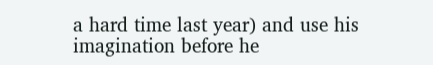a hard time last year) and use his imagination before he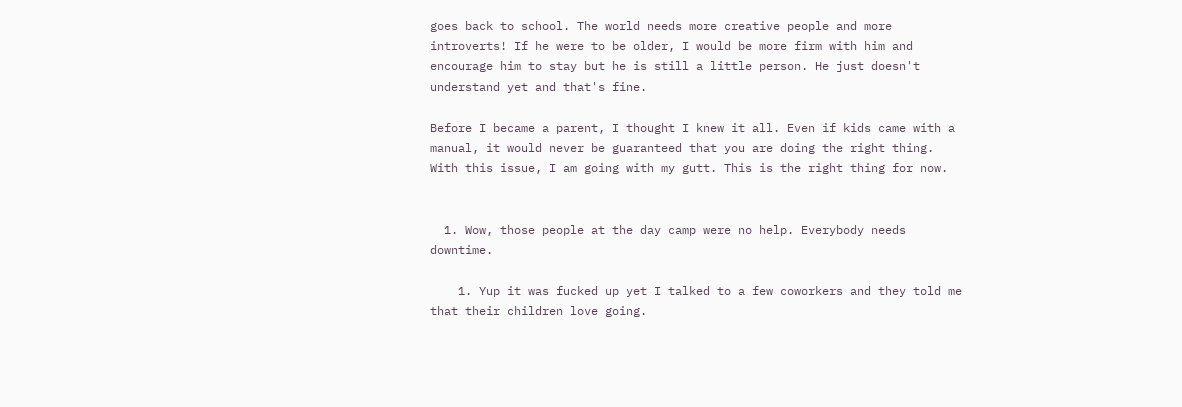goes back to school. The world needs more creative people and more introverts! If he were to be older, I would be more firm with him and encourage him to stay but he is still a little person. He just doesn't understand yet and that's fine.

Before I became a parent, I thought I knew it all. Even if kids came with a manual, it would never be guaranteed that you are doing the right thing. With this issue, I am going with my gutt. This is the right thing for now.


  1. Wow, those people at the day camp were no help. Everybody needs downtime.

    1. Yup it was fucked up yet I talked to a few coworkers and they told me that their children love going.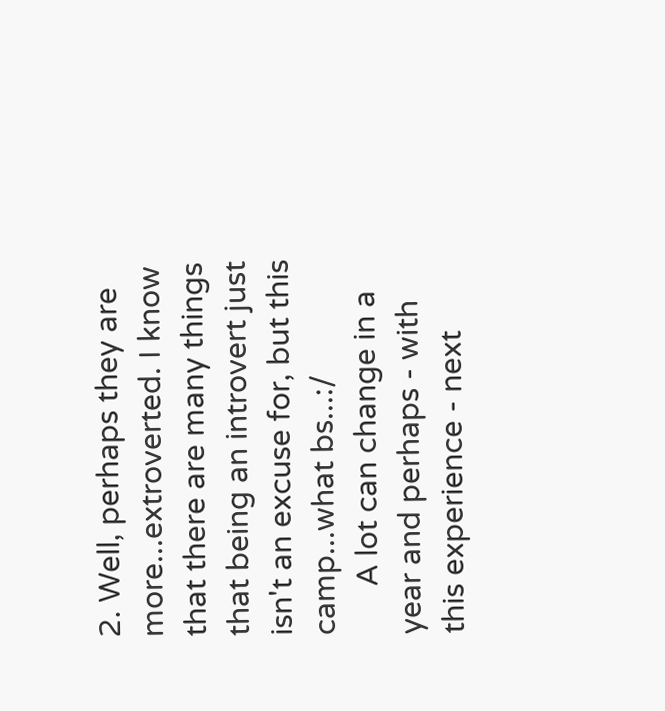2. Well, perhaps they are more...extroverted. I know that there are many things that being an introvert just isn't an excuse for, but this camp...what bs...:/
      A lot can change in a year and perhaps - with this experience - next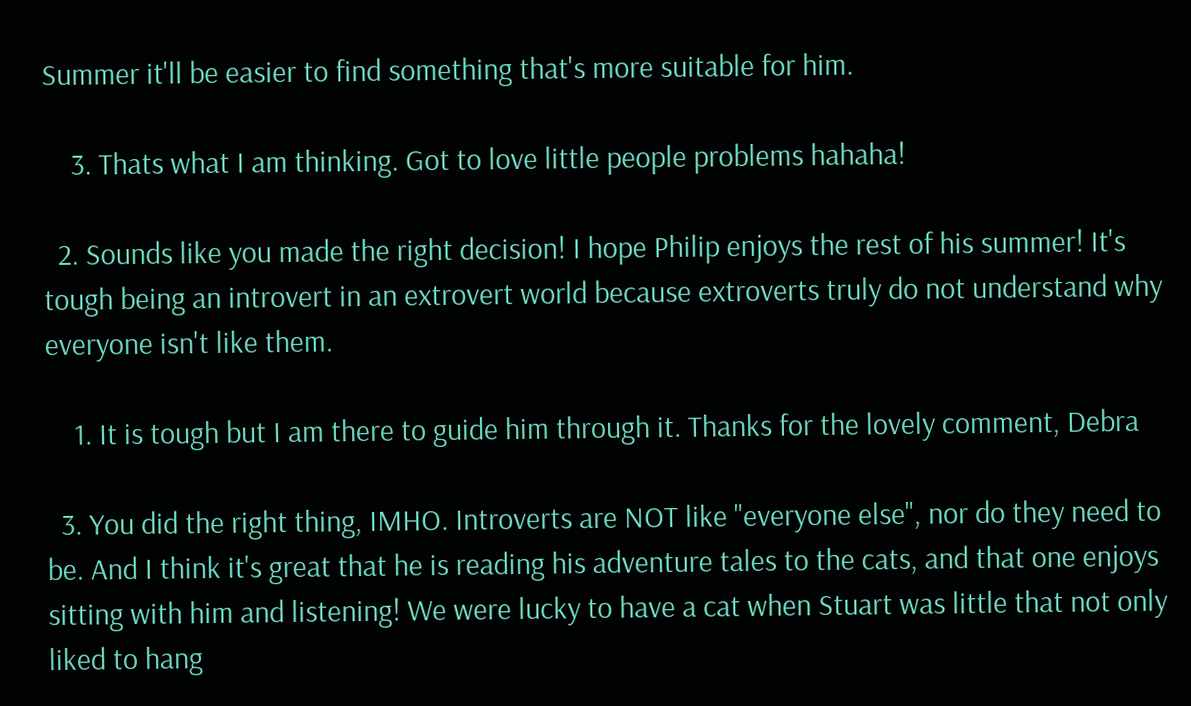Summer it'll be easier to find something that's more suitable for him.

    3. Thats what I am thinking. Got to love little people problems hahaha!

  2. Sounds like you made the right decision! I hope Philip enjoys the rest of his summer! It's tough being an introvert in an extrovert world because extroverts truly do not understand why everyone isn't like them.

    1. It is tough but I am there to guide him through it. Thanks for the lovely comment, Debra

  3. You did the right thing, IMHO. Introverts are NOT like "everyone else", nor do they need to be. And I think it's great that he is reading his adventure tales to the cats, and that one enjoys sitting with him and listening! We were lucky to have a cat when Stuart was little that not only liked to hang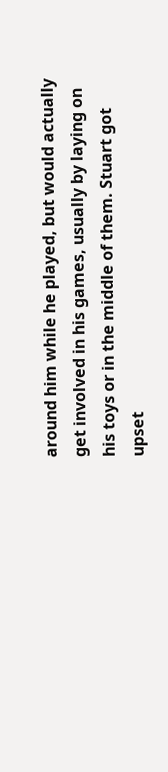around him while he played, but would actually get involved in his games, usually by laying on his toys or in the middle of them. Stuart got upset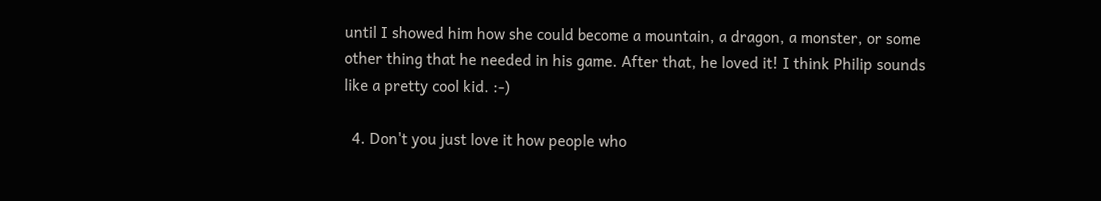until I showed him how she could become a mountain, a dragon, a monster, or some other thing that he needed in his game. After that, he loved it! I think Philip sounds like a pretty cool kid. :-)

  4. Don't you just love it how people who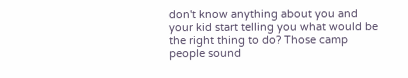don't know anything about you and your kid start telling you what would be the right thing to do? Those camp people sound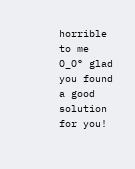horrible to me O_O° glad you found a good solution for you!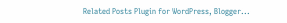Related Posts Plugin for WordPress, Blogger...